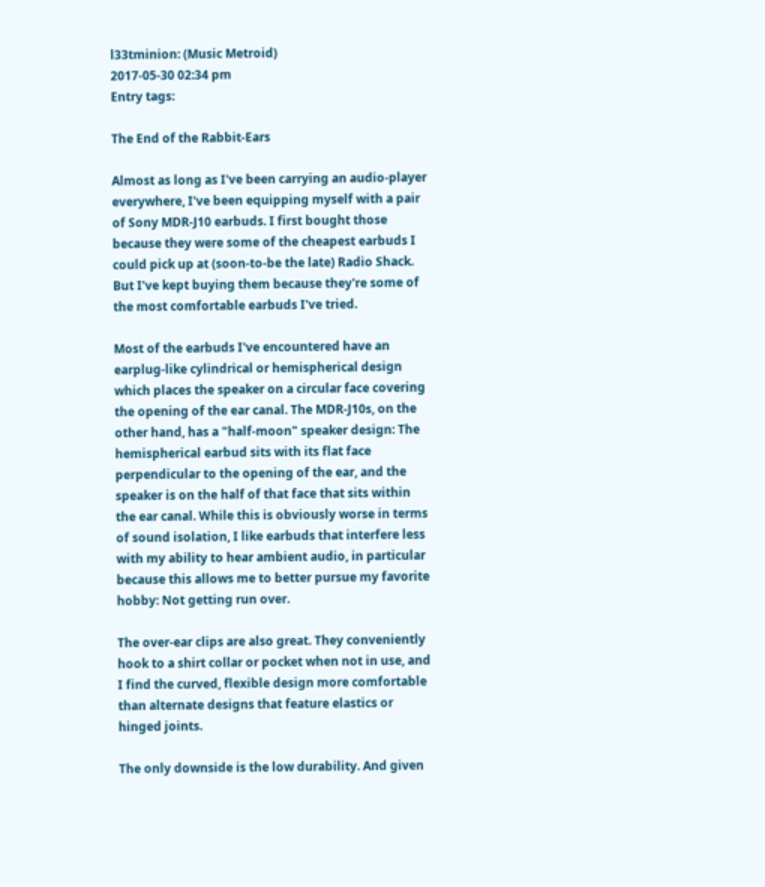l33tminion: (Music Metroid)
2017-05-30 02:34 pm
Entry tags:

The End of the Rabbit-Ears

Almost as long as I've been carrying an audio-player everywhere, I've been equipping myself with a pair of Sony MDR-J10 earbuds. I first bought those because they were some of the cheapest earbuds I could pick up at (soon-to-be the late) Radio Shack. But I've kept buying them because they're some of the most comfortable earbuds I've tried.

Most of the earbuds I've encountered have an earplug-like cylindrical or hemispherical design which places the speaker on a circular face covering the opening of the ear canal. The MDR-J10s, on the other hand, has a "half-moon" speaker design: The hemispherical earbud sits with its flat face perpendicular to the opening of the ear, and the speaker is on the half of that face that sits within the ear canal. While this is obviously worse in terms of sound isolation, I like earbuds that interfere less with my ability to hear ambient audio, in particular because this allows me to better pursue my favorite hobby: Not getting run over.

The over-ear clips are also great. They conveniently hook to a shirt collar or pocket when not in use, and I find the curved, flexible design more comfortable than alternate designs that feature elastics or hinged joints.

The only downside is the low durability. And given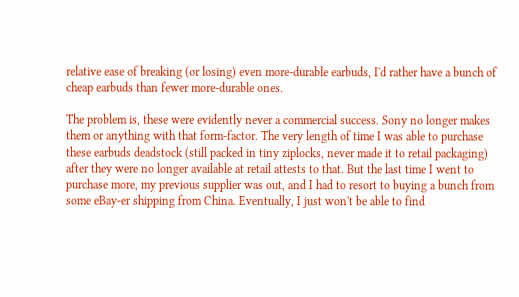relative ease of breaking (or losing) even more-durable earbuds, I'd rather have a bunch of cheap earbuds than fewer more-durable ones.

The problem is, these were evidently never a commercial success. Sony no longer makes them or anything with that form-factor. The very length of time I was able to purchase these earbuds deadstock (still packed in tiny ziplocks, never made it to retail packaging) after they were no longer available at retail attests to that. But the last time I went to purchase more, my previous supplier was out, and I had to resort to buying a bunch from some eBay-er shipping from China. Eventually, I just won't be able to find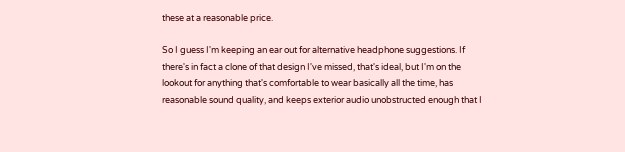these at a reasonable price.

So I guess I'm keeping an ear out for alternative headphone suggestions. If there's in fact a clone of that design I've missed, that's ideal, but I'm on the lookout for anything that's comfortable to wear basically all the time, has reasonable sound quality, and keeps exterior audio unobstructed enough that I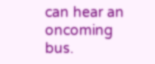can hear an oncoming bus.